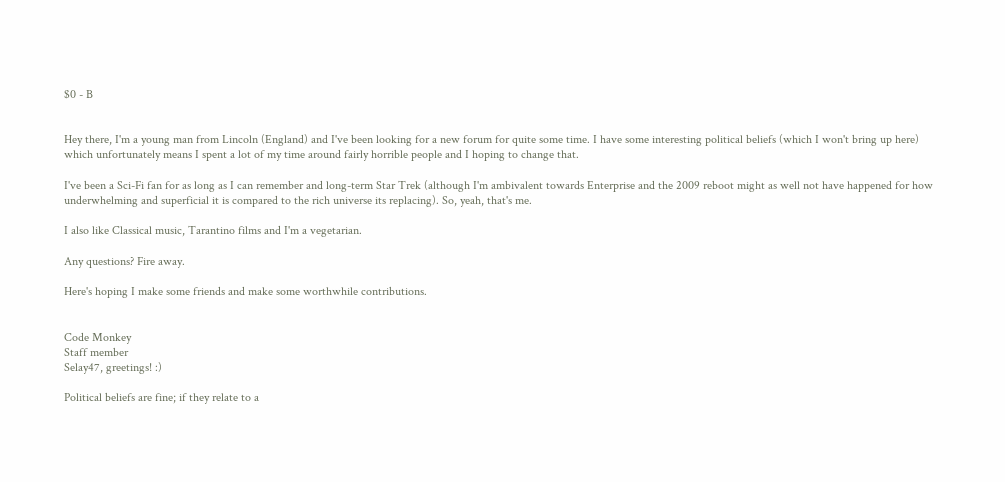$0 - B


Hey there, I'm a young man from Lincoln (England) and I've been looking for a new forum for quite some time. I have some interesting political beliefs (which I won't bring up here) which unfortunately means I spent a lot of my time around fairly horrible people and I hoping to change that.

I've been a Sci-Fi fan for as long as I can remember and long-term Star Trek (although I'm ambivalent towards Enterprise and the 2009 reboot might as well not have happened for how underwhelming and superficial it is compared to the rich universe its replacing). So, yeah, that's me.

I also like Classical music, Tarantino films and I'm a vegetarian.

Any questions? Fire away.

Here's hoping I make some friends and make some worthwhile contributions.


Code Monkey
Staff member
Selay47, greetings! :)

Political beliefs are fine; if they relate to a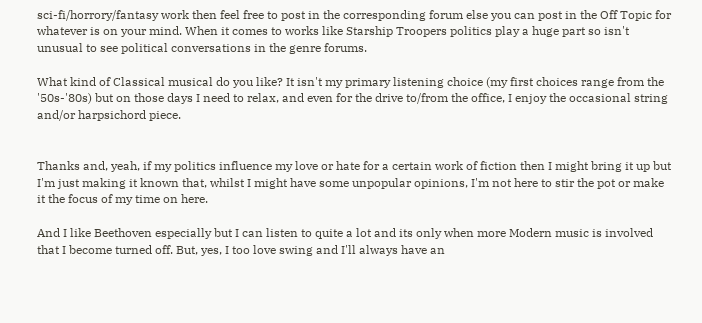sci-fi/horrory/fantasy work then feel free to post in the corresponding forum else you can post in the Off Topic for whatever is on your mind. When it comes to works like Starship Troopers politics play a huge part so isn't unusual to see political conversations in the genre forums.

What kind of Classical musical do you like? It isn't my primary listening choice (my first choices range from the '50s-'80s) but on those days I need to relax, and even for the drive to/from the office, I enjoy the occasional string and/or harpsichord piece.


Thanks and, yeah, if my politics influence my love or hate for a certain work of fiction then I might bring it up but I'm just making it known that, whilst I might have some unpopular opinions, I'm not here to stir the pot or make it the focus of my time on here.

And I like Beethoven especially but I can listen to quite a lot and its only when more Modern music is involved that I become turned off. But, yes, I too love swing and I'll always have an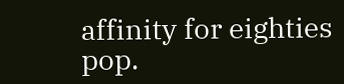affinity for eighties pop.